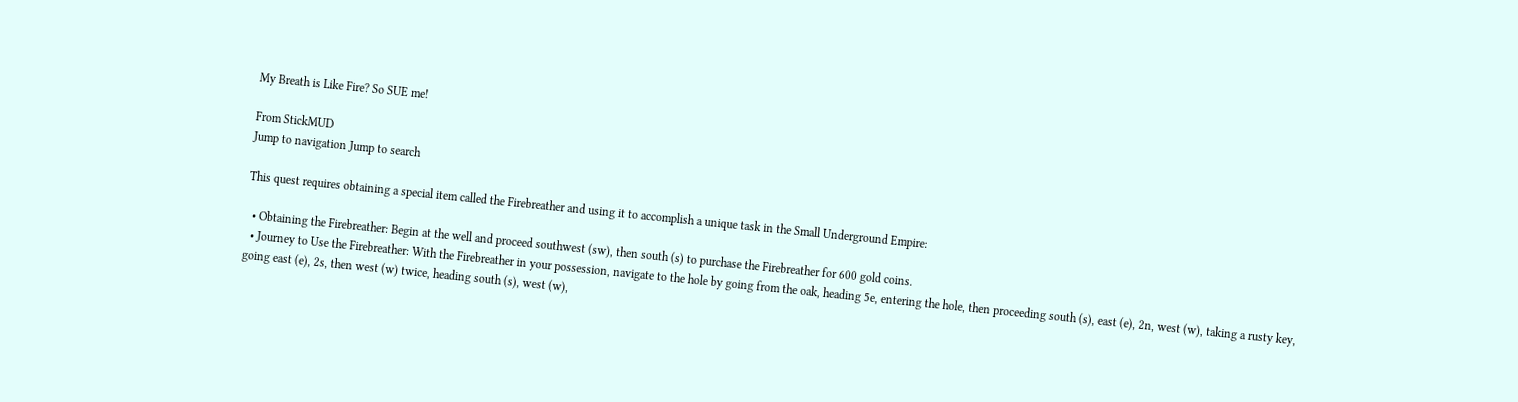My Breath is Like Fire? So SUE me!

From StickMUD
Jump to navigation Jump to search

This quest requires obtaining a special item called the Firebreather and using it to accomplish a unique task in the Small Underground Empire:

  • Obtaining the Firebreather: Begin at the well and proceed southwest (sw), then south (s) to purchase the Firebreather for 600 gold coins.
  • Journey to Use the Firebreather: With the Firebreather in your possession, navigate to the hole by going from the oak, heading 5e, entering the hole, then proceeding south (s), east (e), 2n, west (w), taking a rusty key, going east (e), 2s, then west (w) twice, heading south (s), west (w),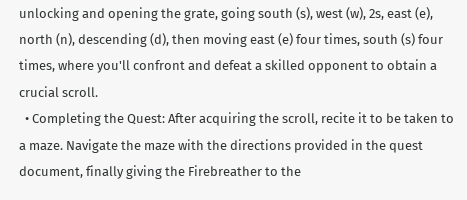unlocking and opening the grate, going south (s), west (w), 2s, east (e), north (n), descending (d), then moving east (e) four times, south (s) four times, where you'll confront and defeat a skilled opponent to obtain a crucial scroll.
  • Completing the Quest: After acquiring the scroll, recite it to be taken to a maze. Navigate the maze with the directions provided in the quest document, finally giving the Firebreather to the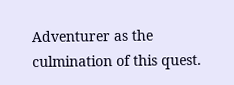Adventurer as the culmination of this quest.